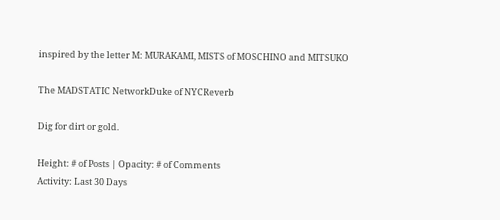inspired by the letter M: MURAKAMI, MISTS of MOSCHINO and MITSUKO

The MADSTATIC NetworkDuke of NYCReverb

Dig for dirt or gold.

Height: # of Posts | Opacity: # of Comments
Activity: Last 30 Days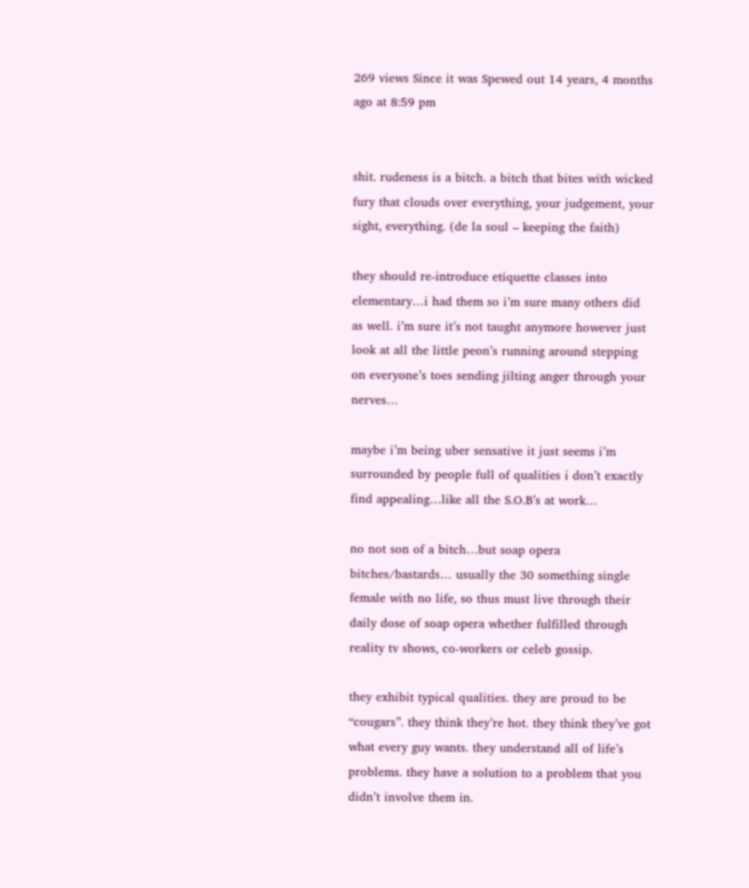269 views Since it was Spewed out 14 years, 4 months ago at 8:59 pm


shit. rudeness is a bitch. a bitch that bites with wicked fury that clouds over everything, your judgement, your sight, everything. (de la soul – keeping the faith)

they should re-introduce etiquette classes into elementary…i had them so i’m sure many others did as well. i’m sure it’s not taught anymore however just look at all the little peon’s running around stepping on everyone’s toes sending jilting anger through your nerves…

maybe i’m being uber sensative it just seems i’m surrounded by people full of qualities i don’t exactly find appealing…like all the S.O.B’s at work…

no not son of a bitch…but soap opera bitches/bastards… usually the 30 something single female with no life, so thus must live through their daily dose of soap opera whether fulfilled through reality tv shows, co-workers or celeb gossip.

they exhibit typical qualities. they are proud to be “cougars”. they think they’re hot. they think they’ve got what every guy wants. they understand all of life’s problems. they have a solution to a problem that you didn’t involve them in.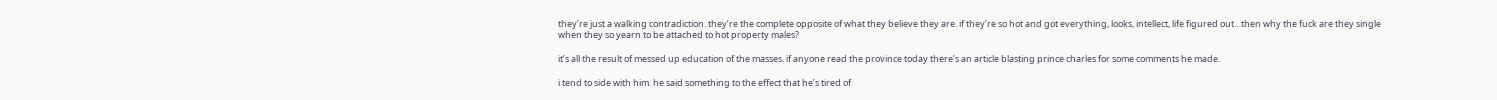they’re just a walking contradiction. they’re the complete opposite of what they believe they are. if they’re so hot and got everything, looks, intellect, life figured out…then why the fuck are they single when they so yearn to be attached to hot property males?

it’s all the result of messed up education of the masses. if anyone read the province today there’s an article blasting prince charles for some comments he made.

i tend to side with him. he said something to the effect that he’s tired of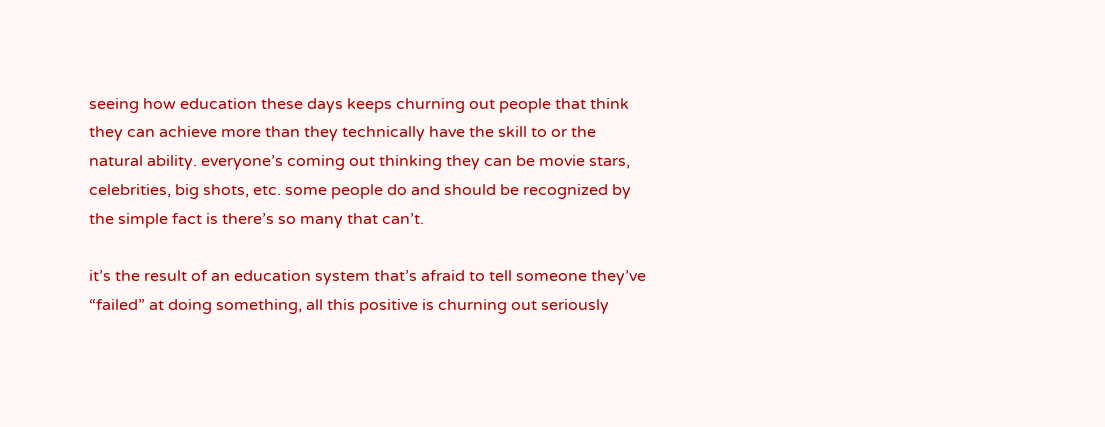seeing how education these days keeps churning out people that think they can achieve more than they technically have the skill to or the natural ability. everyone’s coming out thinking they can be movie stars, celebrities, big shots, etc. some people do and should be recognized by the simple fact is there’s so many that can’t.

it’s the result of an education system that’s afraid to tell someone they’ve “failed” at doing something, all this positive is churning out seriously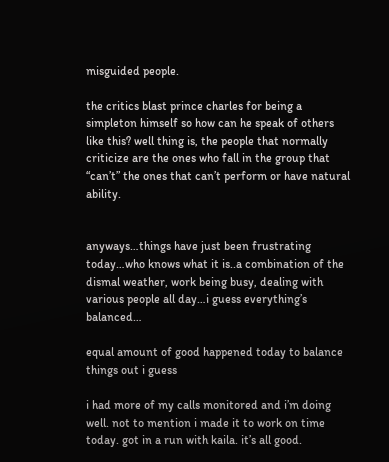misguided people.

the critics blast prince charles for being a simpleton himself so how can he speak of others like this? well thing is, the people that normally criticize are the ones who fall in the group that “can’t” the ones that can’t perform or have natural ability.


anyways…things have just been frustrating today…who knows what it is..a combination of the dismal weather, work being busy, dealing with various people all day…i guess everything’s balanced…

equal amount of good happened today to balance things out i guess

i had more of my calls monitored and i’m doing well. not to mention i made it to work on time today. got in a run with kaila. it’s all good.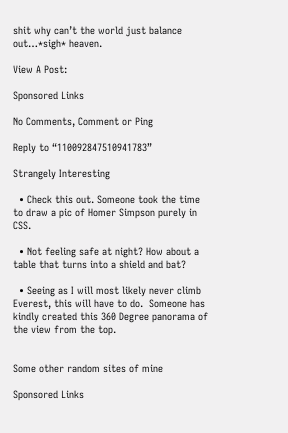shit why can’t the world just balance out…*sigh* heaven.

View A Post:

Sponsored Links

No Comments, Comment or Ping

Reply to “110092847510941783”

Strangely Interesting

  • Check this out. Someone took the time to draw a pic of Homer Simpson purely in CSS.

  • Not feeling safe at night? How about a table that turns into a shield and bat?

  • Seeing as I will most likely never climb Everest, this will have to do.  Someone has kindly created this 360 Degree panorama of the view from the top.


Some other random sites of mine

Sponsored Links